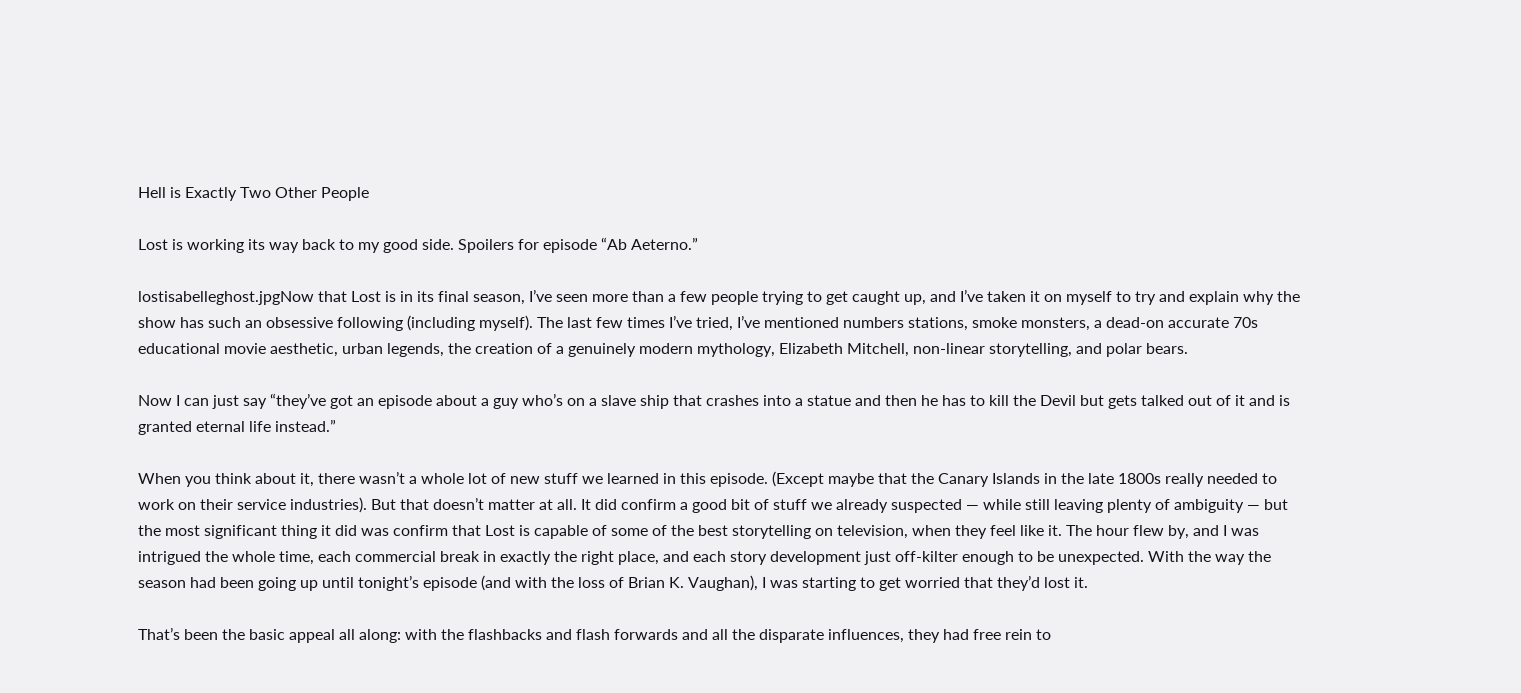Hell is Exactly Two Other People

Lost is working its way back to my good side. Spoilers for episode “Ab Aeterno.”

lostisabelleghost.jpgNow that Lost is in its final season, I’ve seen more than a few people trying to get caught up, and I’ve taken it on myself to try and explain why the show has such an obsessive following (including myself). The last few times I’ve tried, I’ve mentioned numbers stations, smoke monsters, a dead-on accurate 70s educational movie aesthetic, urban legends, the creation of a genuinely modern mythology, Elizabeth Mitchell, non-linear storytelling, and polar bears.

Now I can just say “they’ve got an episode about a guy who’s on a slave ship that crashes into a statue and then he has to kill the Devil but gets talked out of it and is granted eternal life instead.”

When you think about it, there wasn’t a whole lot of new stuff we learned in this episode. (Except maybe that the Canary Islands in the late 1800s really needed to work on their service industries). But that doesn’t matter at all. It did confirm a good bit of stuff we already suspected — while still leaving plenty of ambiguity — but the most significant thing it did was confirm that Lost is capable of some of the best storytelling on television, when they feel like it. The hour flew by, and I was intrigued the whole time, each commercial break in exactly the right place, and each story development just off-kilter enough to be unexpected. With the way the season had been going up until tonight’s episode (and with the loss of Brian K. Vaughan), I was starting to get worried that they’d lost it.

That’s been the basic appeal all along: with the flashbacks and flash forwards and all the disparate influences, they had free rein to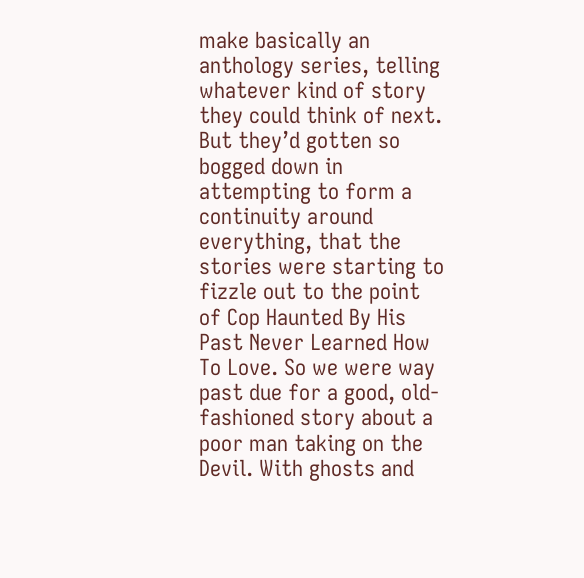make basically an anthology series, telling whatever kind of story they could think of next. But they’d gotten so bogged down in attempting to form a continuity around everything, that the stories were starting to fizzle out to the point of Cop Haunted By His Past Never Learned How To Love. So we were way past due for a good, old-fashioned story about a poor man taking on the Devil. With ghosts and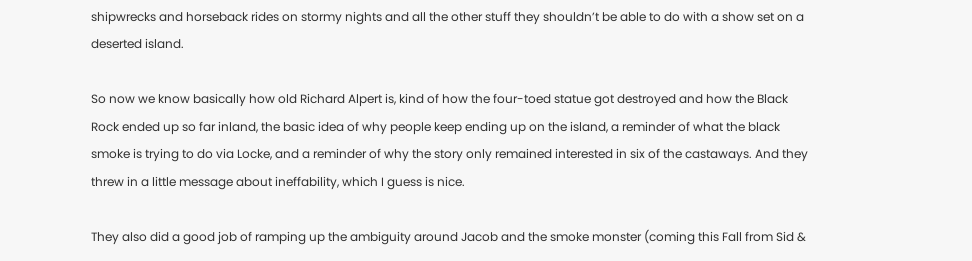shipwrecks and horseback rides on stormy nights and all the other stuff they shouldn’t be able to do with a show set on a deserted island.

So now we know basically how old Richard Alpert is, kind of how the four-toed statue got destroyed and how the Black Rock ended up so far inland, the basic idea of why people keep ending up on the island, a reminder of what the black smoke is trying to do via Locke, and a reminder of why the story only remained interested in six of the castaways. And they threw in a little message about ineffability, which I guess is nice.

They also did a good job of ramping up the ambiguity around Jacob and the smoke monster (coming this Fall from Sid &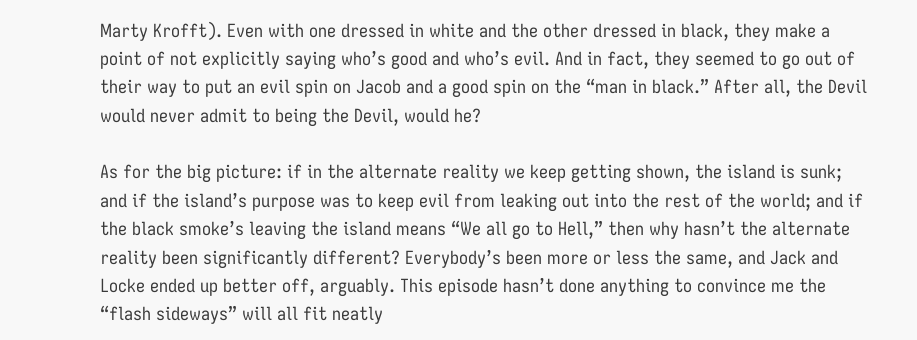Marty Krofft). Even with one dressed in white and the other dressed in black, they make a point of not explicitly saying who’s good and who’s evil. And in fact, they seemed to go out of their way to put an evil spin on Jacob and a good spin on the “man in black.” After all, the Devil would never admit to being the Devil, would he?

As for the big picture: if in the alternate reality we keep getting shown, the island is sunk; and if the island’s purpose was to keep evil from leaking out into the rest of the world; and if the black smoke’s leaving the island means “We all go to Hell,” then why hasn’t the alternate reality been significantly different? Everybody’s been more or less the same, and Jack and Locke ended up better off, arguably. This episode hasn’t done anything to convince me the “flash sideways” will all fit neatly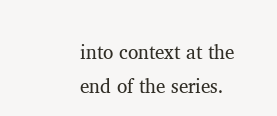into context at the end of the series.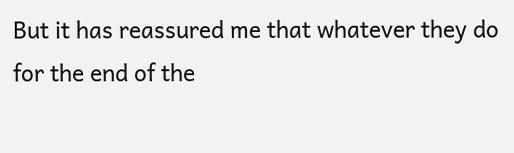But it has reassured me that whatever they do for the end of the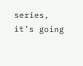series, it’s going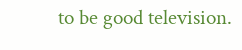to be good television.